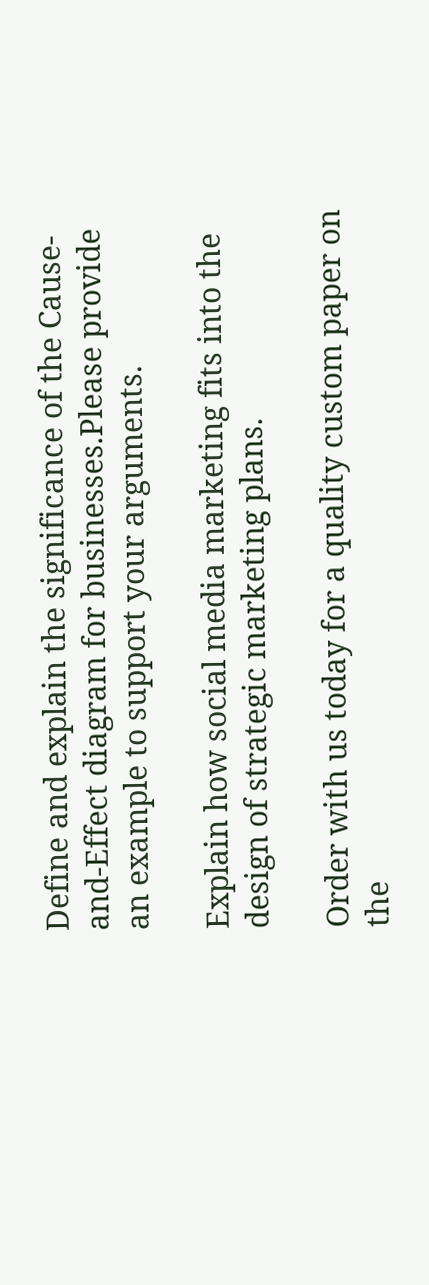Define and explain the significance of the Cause-and-Effect diagram for businesses.Please provide an example to support your arguments.

Explain how social media marketing fits into the design of strategic marketing plans.

Order with us today for a quality custom paper on the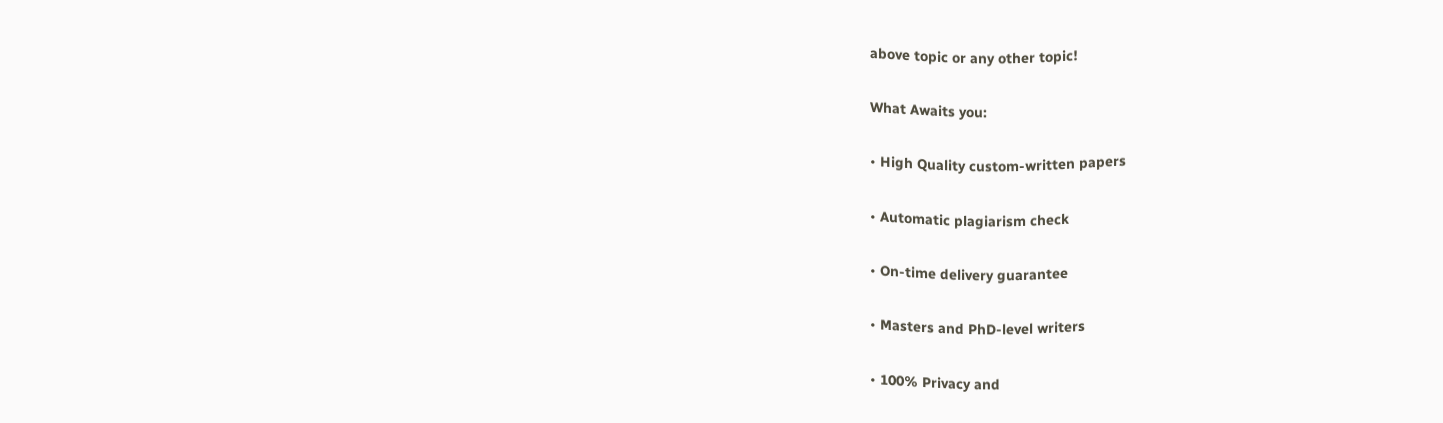above topic or any other topic!

What Awaits you:

• High Quality custom-written papers

• Automatic plagiarism check

• On-time delivery guarantee

• Masters and PhD-level writers

• 100% Privacy and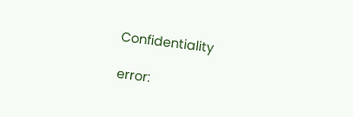Confidentiality

error: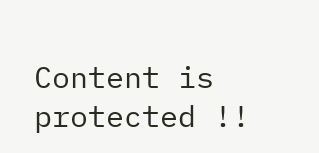Content is protected !!